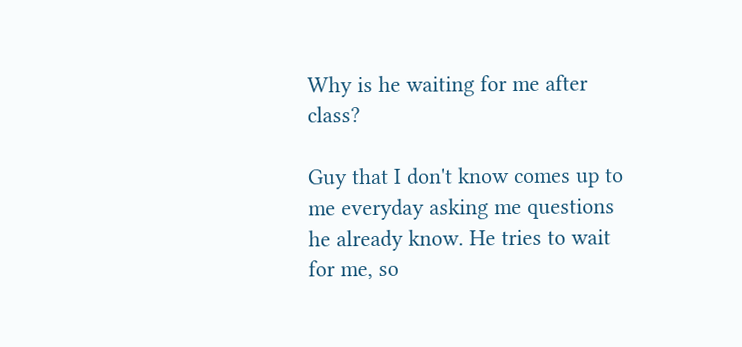Why is he waiting for me after class?

Guy that I don't know comes up to me everyday asking me questions he already know. He tries to wait for me, so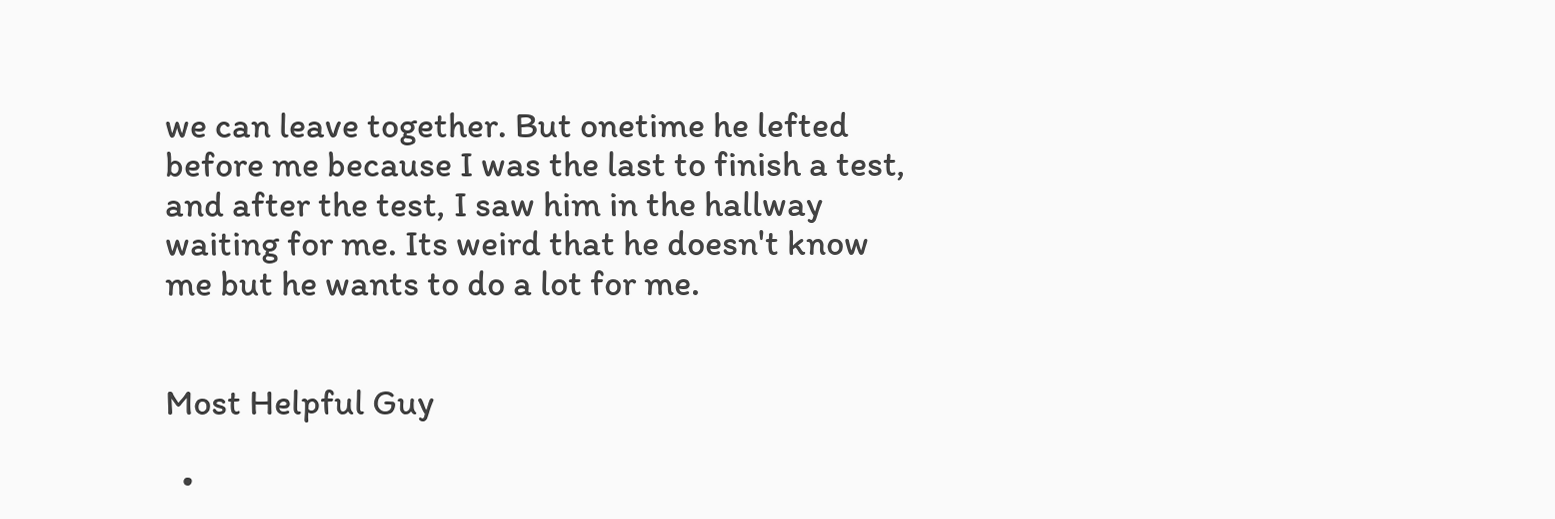we can leave together. But onetime he lefted before me because I was the last to finish a test, and after the test, I saw him in the hallway waiting for me. Its weird that he doesn't know me but he wants to do a lot for me.


Most Helpful Guy

  •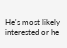He's most likely interested or he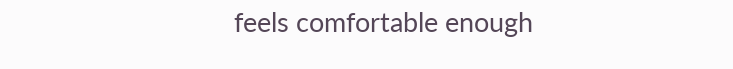feels comfortable enough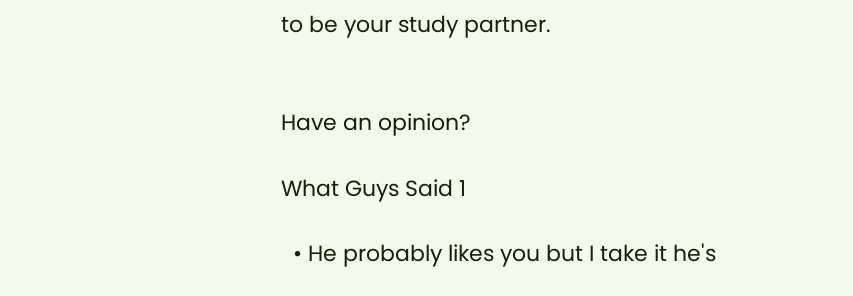to be your study partner.


Have an opinion?

What Guys Said 1

  • He probably likes you but I take it he's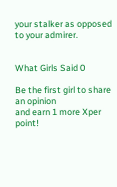your stalker as opposed to your admirer.


What Girls Said 0

Be the first girl to share an opinion
and earn 1 more Xper point!